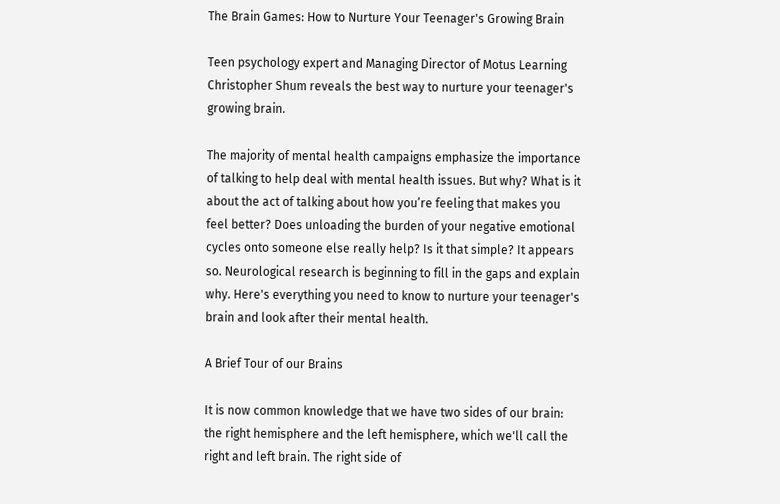The Brain Games: How to Nurture Your Teenager's Growing Brain

Teen psychology expert and Managing Director of Motus Learning Christopher Shum reveals the best way to nurture your teenager's growing brain.

The majority of mental health campaigns emphasize the importance of talking to help deal with mental health issues. But why? What is it about the act of talking about how you’re feeling that makes you feel better? Does unloading the burden of your negative emotional cycles onto someone else really help? Is it that simple? It appears so. Neurological research is beginning to fill in the gaps and explain why. Here's everything you need to know to nurture your teenager's brain and look after their mental health.

A Brief Tour of our Brains

It is now common knowledge that we have two sides of our brain: the right hemisphere and the left hemisphere, which we'll call the right and left brain. The right side of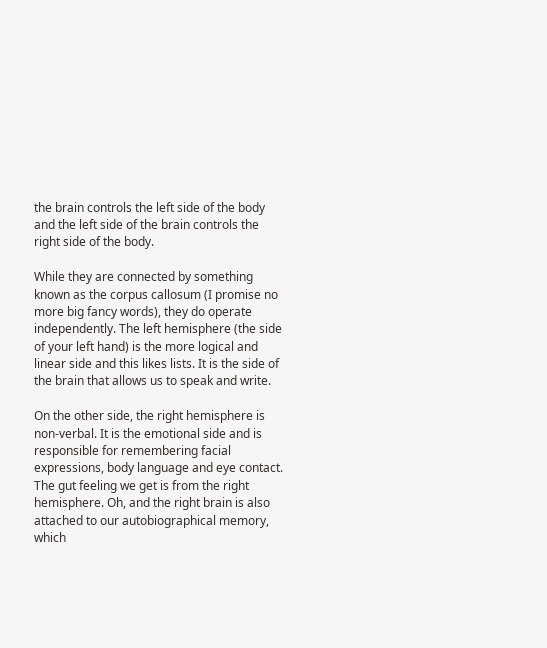the brain controls the left side of the body and the left side of the brain controls the right side of the body.

While they are connected by something known as the corpus callosum (I promise no more big fancy words), they do operate independently. The left hemisphere (the side of your left hand) is the more logical and linear side and this likes lists. It is the side of the brain that allows us to speak and write.

On the other side, the right hemisphere is non-verbal. It is the emotional side and is responsible for remembering facial expressions, body language and eye contact. The gut feeling we get is from the right hemisphere. Oh, and the right brain is also attached to our autobiographical memory, which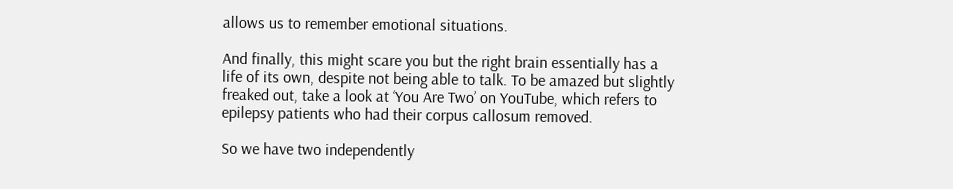allows us to remember emotional situations.

And finally, this might scare you but the right brain essentially has a life of its own, despite not being able to talk. To be amazed but slightly freaked out, take a look at ‘You Are Two’ on YouTube, which refers to epilepsy patients who had their corpus callosum removed.

So we have two independently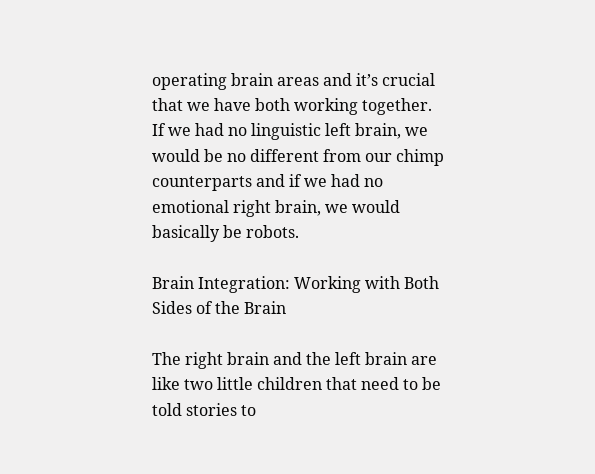operating brain areas and it’s crucial that we have both working together. If we had no linguistic left brain, we would be no different from our chimp counterparts and if we had no emotional right brain, we would basically be robots.

Brain Integration: Working with Both Sides of the Brain

The right brain and the left brain are like two little children that need to be told stories to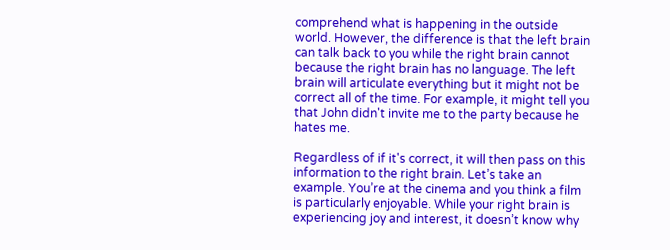comprehend what is happening in the outside world. However, the difference is that the left brain can talk back to you while the right brain cannot because the right brain has no language. The left brain will articulate everything but it might not be correct all of the time. For example, it might tell you that John didn't invite me to the party because he hates me.

Regardless of if it's correct, it will then pass on this information to the right brain. Let’s take an example. You’re at the cinema and you think a film is particularly enjoyable. While your right brain is experiencing joy and interest, it doesn’t know why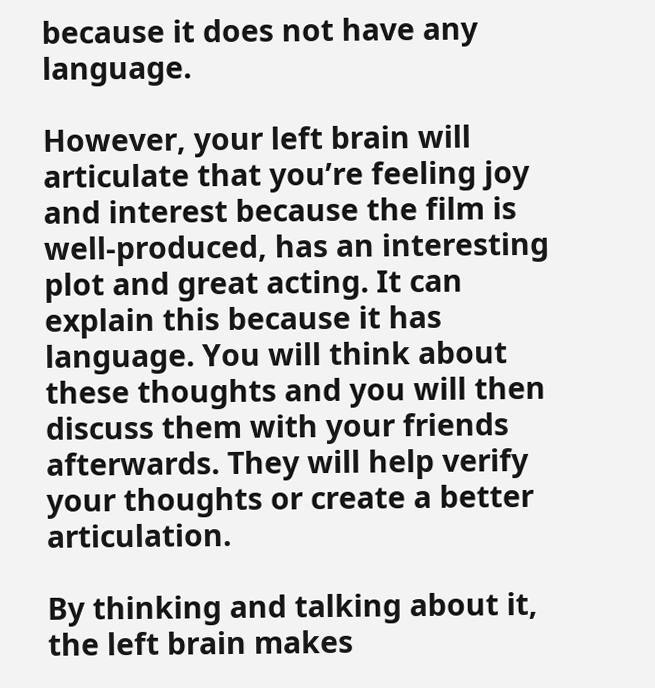because it does not have any language.

However, your left brain will articulate that you’re feeling joy and interest because the film is well-produced, has an interesting plot and great acting. It can explain this because it has language. You will think about these thoughts and you will then discuss them with your friends afterwards. They will help verify your thoughts or create a better articulation.

By thinking and talking about it, the left brain makes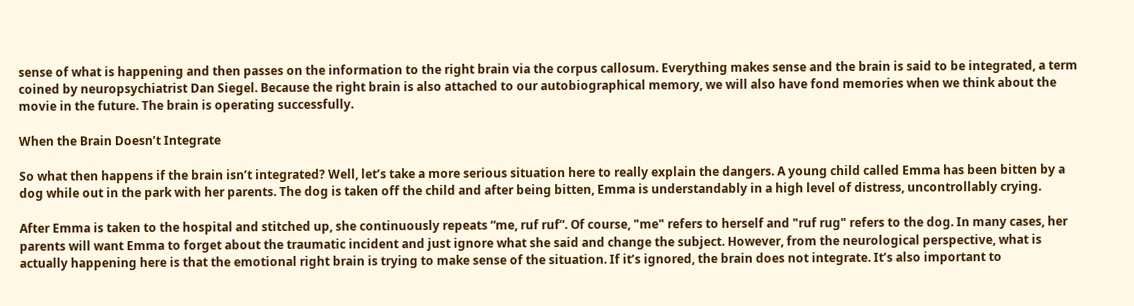sense of what is happening and then passes on the information to the right brain via the corpus callosum. Everything makes sense and the brain is said to be integrated, a term coined by neuropsychiatrist Dan Siegel. Because the right brain is also attached to our autobiographical memory, we will also have fond memories when we think about the movie in the future. The brain is operating successfully.

When the Brain Doesn’t Integrate

So what then happens if the brain isn’t integrated? Well, let’s take a more serious situation here to really explain the dangers. A young child called Emma has been bitten by a dog while out in the park with her parents. The dog is taken off the child and after being bitten, Emma is understandably in a high level of distress, uncontrollably crying.

After Emma is taken to the hospital and stitched up, she continuously repeats “me, ruf ruf”. Of course, "me" refers to herself and "ruf rug" refers to the dog. In many cases, her parents will want Emma to forget about the traumatic incident and just ignore what she said and change the subject. However, from the neurological perspective, what is actually happening here is that the emotional right brain is trying to make sense of the situation. If it’s ignored, the brain does not integrate. It’s also important to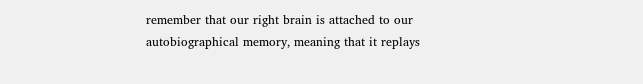remember that our right brain is attached to our autobiographical memory, meaning that it replays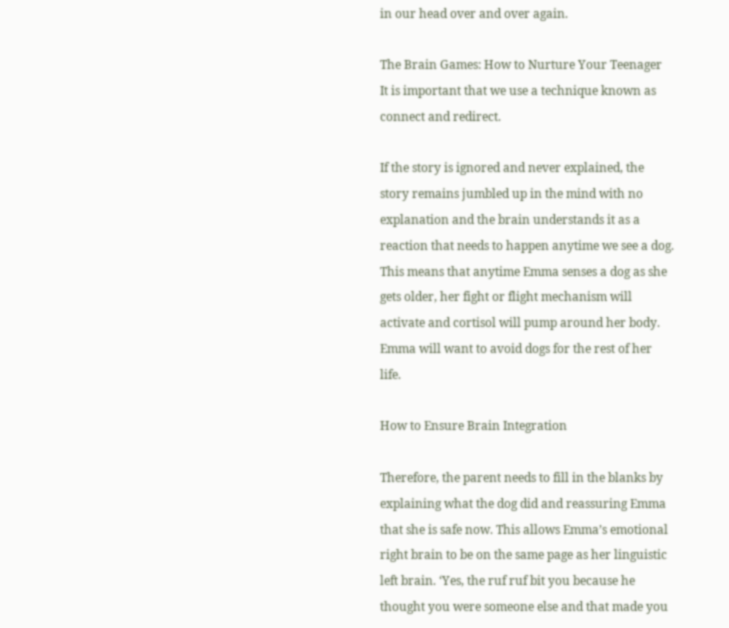in our head over and over again.

The Brain Games: How to Nurture Your Teenager
It is important that we use a technique known as connect and redirect.

If the story is ignored and never explained, the story remains jumbled up in the mind with no explanation and the brain understands it as a reaction that needs to happen anytime we see a dog. This means that anytime Emma senses a dog as she gets older, her fight or flight mechanism will activate and cortisol will pump around her body. Emma will want to avoid dogs for the rest of her life.

How to Ensure Brain Integration

Therefore, the parent needs to fill in the blanks by explaining what the dog did and reassuring Emma that she is safe now. This allows Emma’s emotional right brain to be on the same page as her linguistic left brain. ‘Yes, the ruf ruf bit you because he thought you were someone else and that made you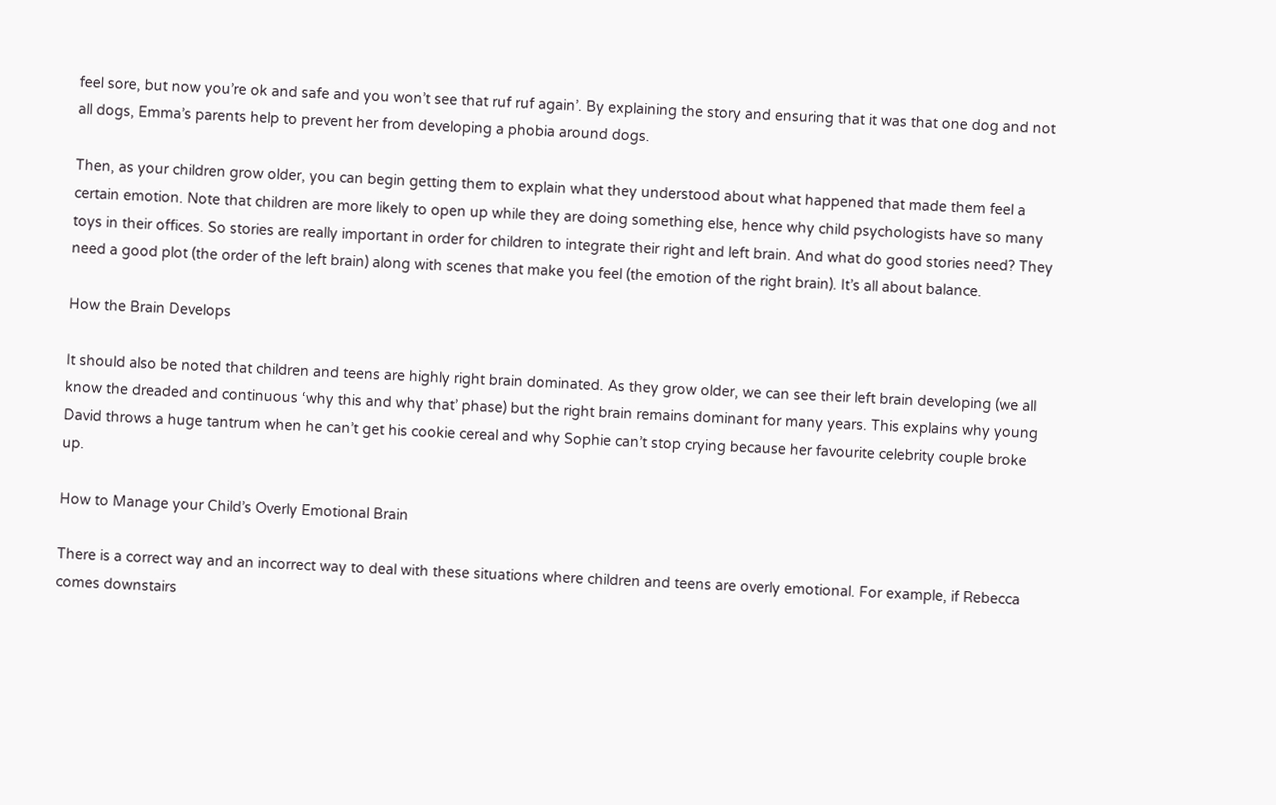feel sore, but now you’re ok and safe and you won’t see that ruf ruf again’. By explaining the story and ensuring that it was that one dog and not all dogs, Emma’s parents help to prevent her from developing a phobia around dogs.

Then, as your children grow older, you can begin getting them to explain what they understood about what happened that made them feel a certain emotion. Note that children are more likely to open up while they are doing something else, hence why child psychologists have so many toys in their offices. So stories are really important in order for children to integrate their right and left brain. And what do good stories need? They need a good plot (the order of the left brain) along with scenes that make you feel (the emotion of the right brain). It’s all about balance.

How the Brain Develops

It should also be noted that children and teens are highly right brain dominated. As they grow older, we can see their left brain developing (we all know the dreaded and continuous ‘why this and why that’ phase) but the right brain remains dominant for many years. This explains why young David throws a huge tantrum when he can’t get his cookie cereal and why Sophie can’t stop crying because her favourite celebrity couple broke up.

How to Manage your Child’s Overly Emotional Brain

There is a correct way and an incorrect way to deal with these situations where children and teens are overly emotional. For example, if Rebecca comes downstairs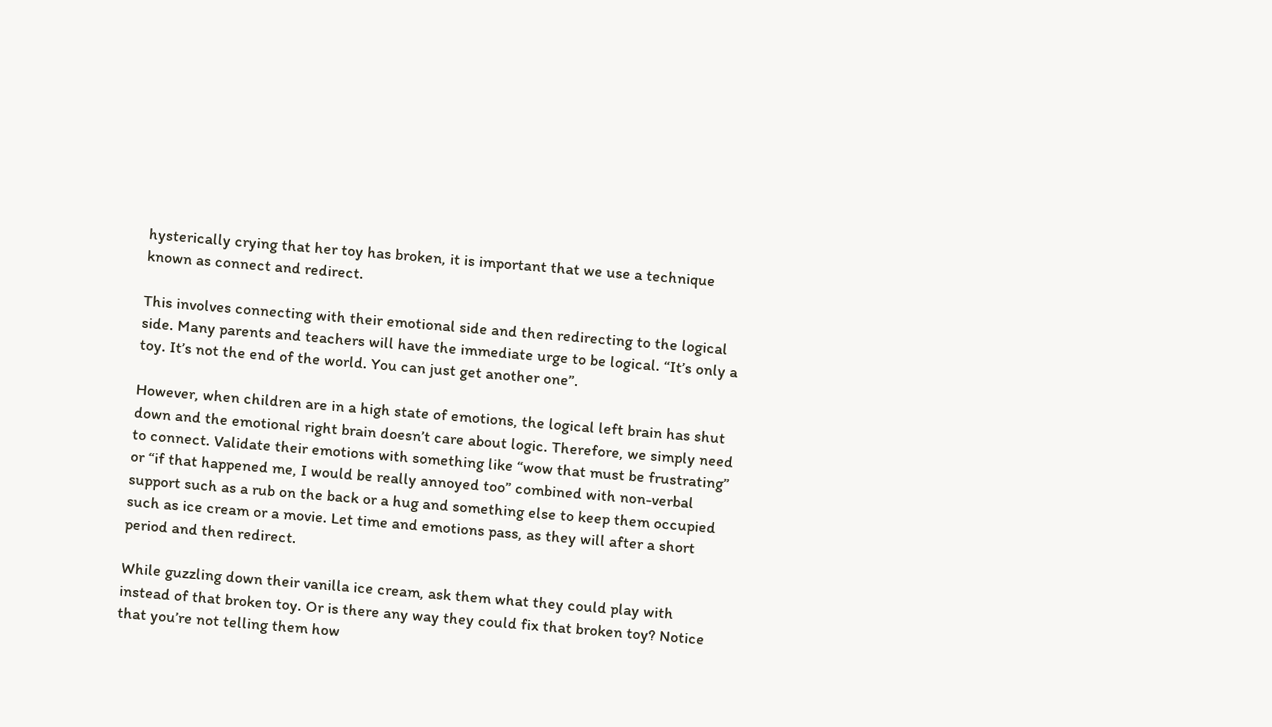hysterically crying that her toy has broken, it is important that we use a technique known as connect and redirect.

This involves connecting with their emotional side and then redirecting to the logical side. Many parents and teachers will have the immediate urge to be logical. “It’s only a toy. It’s not the end of the world. You can just get another one”.

However, when children are in a high state of emotions, the logical left brain has shut down and the emotional right brain doesn’t care about logic. Therefore, we simply need to connect. Validate their emotions with something like “wow that must be frustrating” or “if that happened me, I would be really annoyed too” combined with non-verbal support such as a rub on the back or a hug and something else to keep them occupied such as ice cream or a movie. Let time and emotions pass, as they will after a short period and then redirect.

While guzzling down their vanilla ice cream, ask them what they could play with instead of that broken toy. Or is there any way they could fix that broken toy? Notice that you’re not telling them how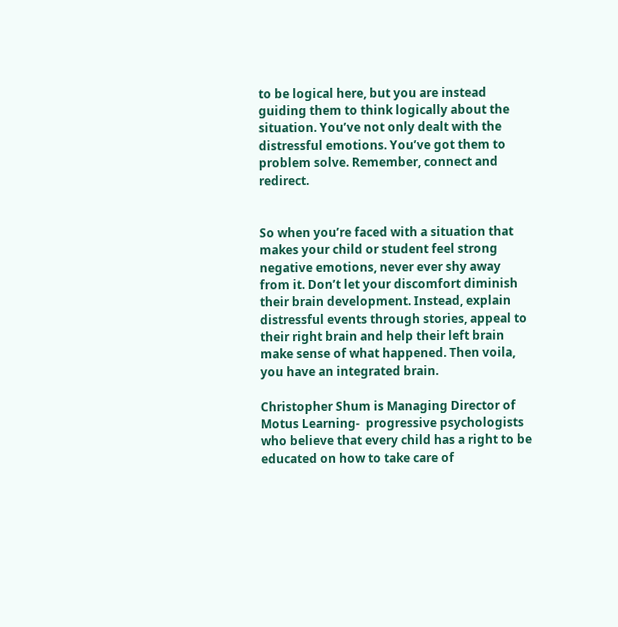to be logical here, but you are instead guiding them to think logically about the situation. You’ve not only dealt with the distressful emotions. You’ve got them to problem solve. Remember, connect and redirect.


So when you’re faced with a situation that makes your child or student feel strong negative emotions, never ever shy away from it. Don’t let your discomfort diminish their brain development. Instead, explain distressful events through stories, appeal to their right brain and help their left brain make sense of what happened. Then voila, you have an integrated brain.

Christopher Shum is Managing Director of Motus Learning-  progressive psychologists who believe that every child has a right to be educated on how to take care of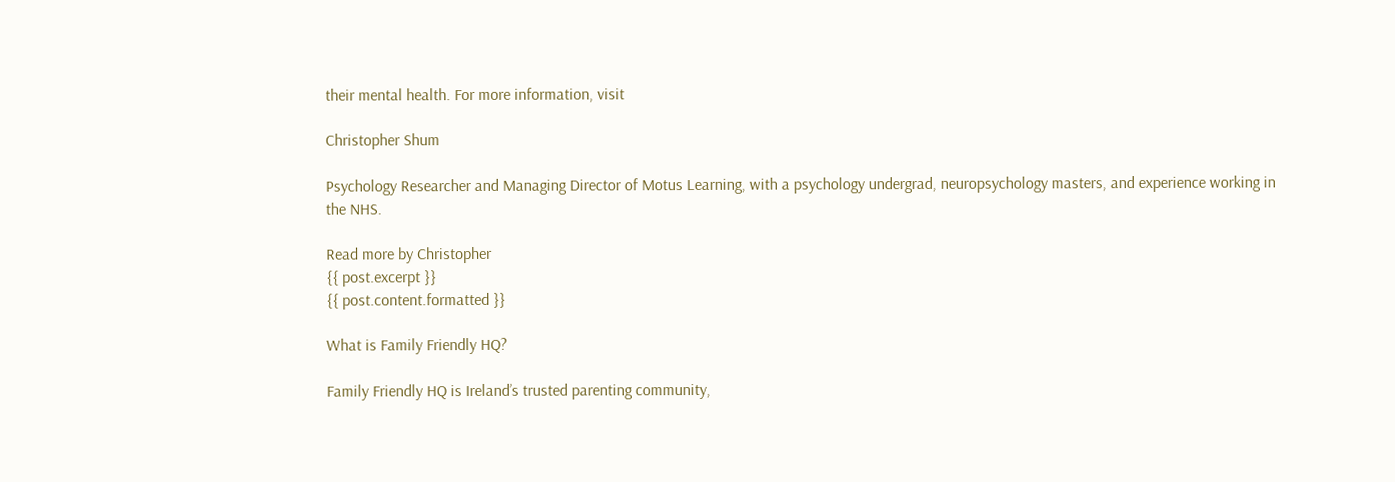their mental health. For more information, visit

Christopher Shum

Psychology Researcher and Managing Director of Motus Learning, with a psychology undergrad, neuropsychology masters, and experience working in the NHS.

Read more by Christopher
{{ post.excerpt }}
{{ post.content.formatted }}

What is Family Friendly HQ?

Family Friendly HQ is Ireland’s trusted parenting community,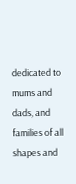dedicated to mums and dads, and families of all shapes and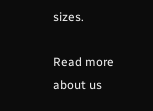sizes.

Read more about us